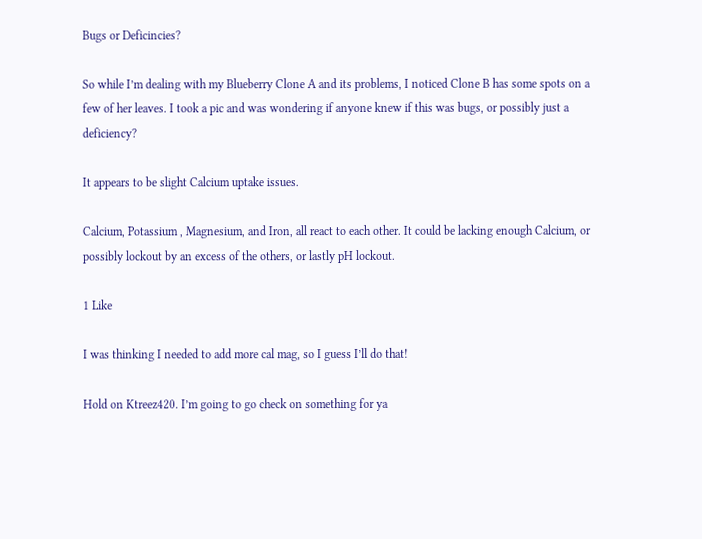Bugs or Deficincies?

So while I’m dealing with my Blueberry Clone A and its problems, I noticed Clone B has some spots on a few of her leaves. I took a pic and was wondering if anyone knew if this was bugs, or possibly just a deficiency?

It appears to be slight Calcium uptake issues.

Calcium, Potassium , Magnesium, and Iron, all react to each other. It could be lacking enough Calcium, or possibly lockout by an excess of the others, or lastly pH lockout.

1 Like

I was thinking I needed to add more cal mag, so I guess I’ll do that!

Hold on Ktreez420. I’m going to go check on something for ya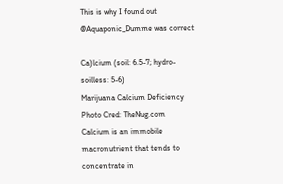This is why I found out
@Aquaponic_Dumme was correct

Ca)lcium (soil: 6.5-7; hydro-soilless: 5-6)
Marijuana Calcium Deficiency
Photo Cred: TheNug.com
Calcium is an immobile macronutrient that tends to concentrate in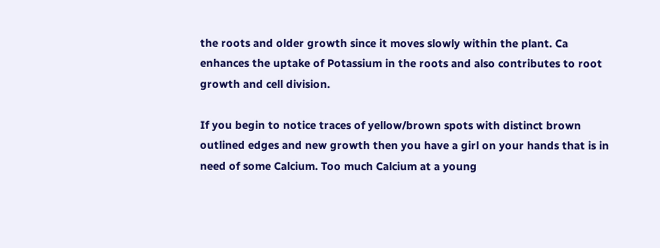the roots and older growth since it moves slowly within the plant. Ca enhances the uptake of Potassium in the roots and also contributes to root growth and cell division.

If you begin to notice traces of yellow/brown spots with distinct brown outlined edges and new growth then you have a girl on your hands that is in need of some Calcium. Too much Calcium at a young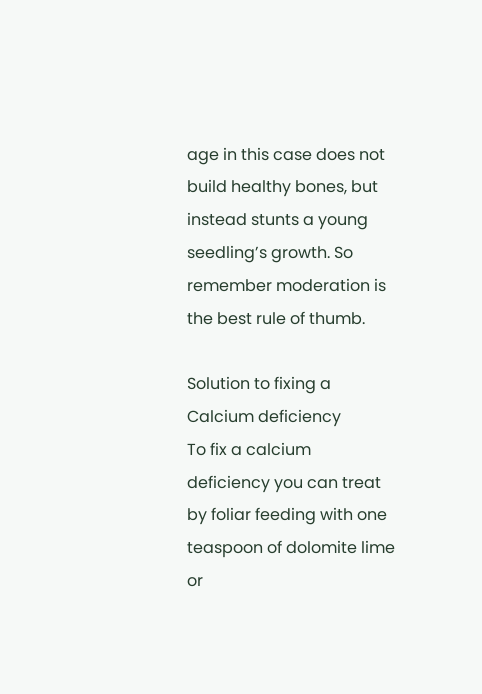age in this case does not build healthy bones, but instead stunts a young seedling’s growth. So remember moderation is the best rule of thumb.

Solution to fixing a Calcium deficiency
To fix a calcium deficiency you can treat by foliar feeding with one teaspoon of dolomite lime or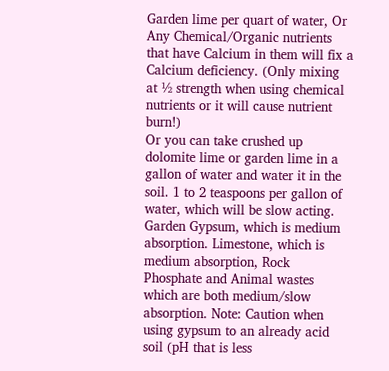Garden lime per quart of water, Or Any Chemical/Organic nutrients that have Calcium in them will fix a Calcium deficiency. (Only mixing at ½ strength when using chemical nutrients or it will cause nutrient burn!)
Or you can take crushed up dolomite lime or garden lime in a gallon of water and water it in the soil. 1 to 2 teaspoons per gallon of water, which will be slow acting. Garden Gypsum, which is medium absorption. Limestone, which is medium absorption, Rock Phosphate and Animal wastes which are both medium/slow absorption. Note: Caution when using gypsum to an already acid soil (pH that is less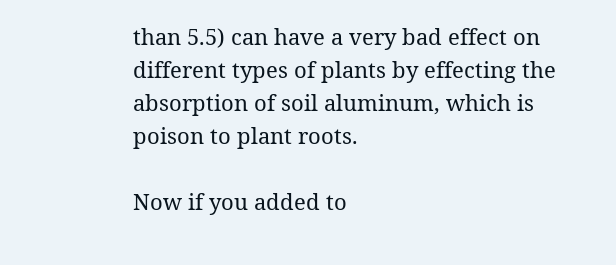than 5.5) can have a very bad effect on different types of plants by effecting the absorption of soil aluminum, which is poison to plant roots.

Now if you added to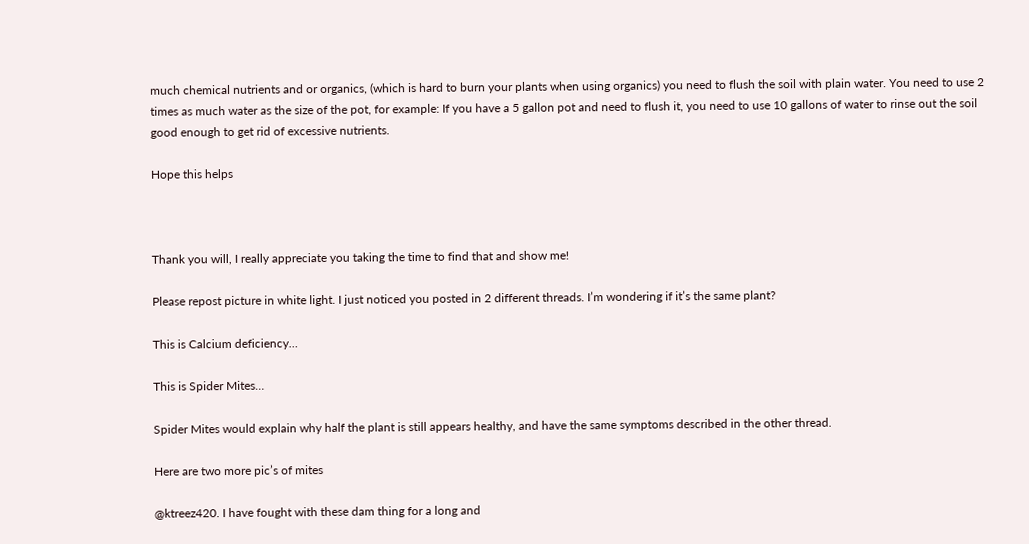much chemical nutrients and or organics, (which is hard to burn your plants when using organics) you need to flush the soil with plain water. You need to use 2 times as much water as the size of the pot, for example: If you have a 5 gallon pot and need to flush it, you need to use 10 gallons of water to rinse out the soil good enough to get rid of excessive nutrients.

Hope this helps



Thank you will, I really appreciate you taking the time to find that and show me!

Please repost picture in white light. I just noticed you posted in 2 different threads. I’m wondering if it’s the same plant?

This is Calcium deficiency…

This is Spider Mites…

Spider Mites would explain why half the plant is still appears healthy, and have the same symptoms described in the other thread.

Here are two more pic’s of mites

@ktreez420. I have fought with these dam thing for a long and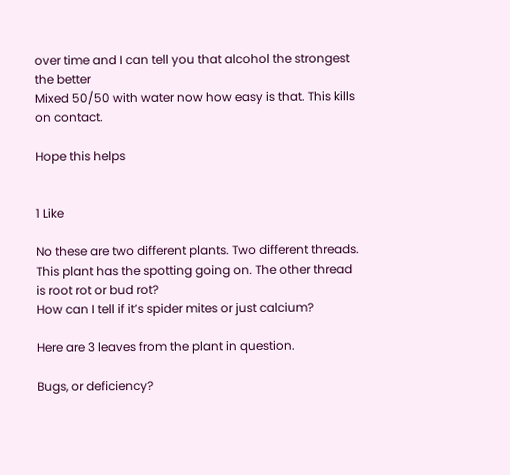over time and I can tell you that alcohol the strongest the better
Mixed 50/50 with water now how easy is that. This kills on contact.

Hope this helps


1 Like

No these are two different plants. Two different threads.
This plant has the spotting going on. The other thread is root rot or bud rot?
How can I tell if it’s spider mites or just calcium?

Here are 3 leaves from the plant in question.

Bugs, or deficiency?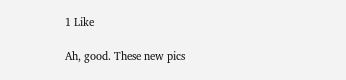1 Like

Ah, good. These new pics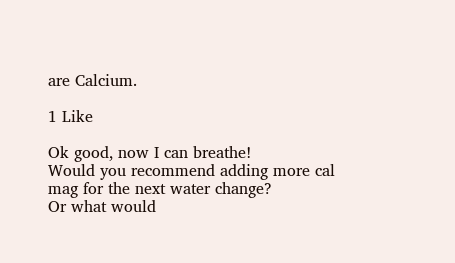are Calcium.

1 Like

Ok good, now I can breathe!
Would you recommend adding more cal mag for the next water change?
Or what would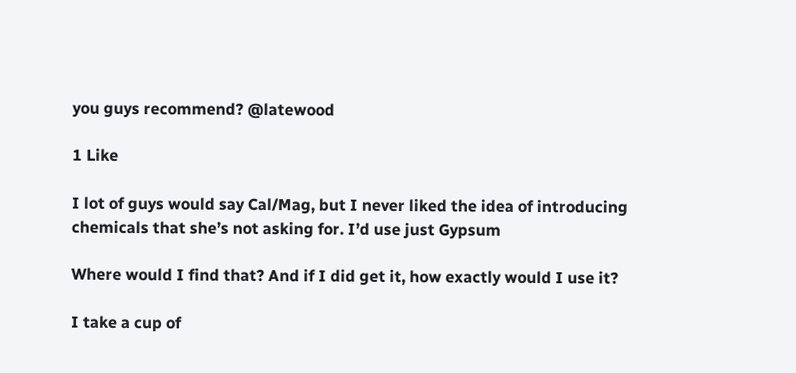you guys recommend? @latewood

1 Like

I lot of guys would say Cal/Mag, but I never liked the idea of introducing chemicals that she’s not asking for. I’d use just Gypsum

Where would I find that? And if I did get it, how exactly would I use it?

I take a cup of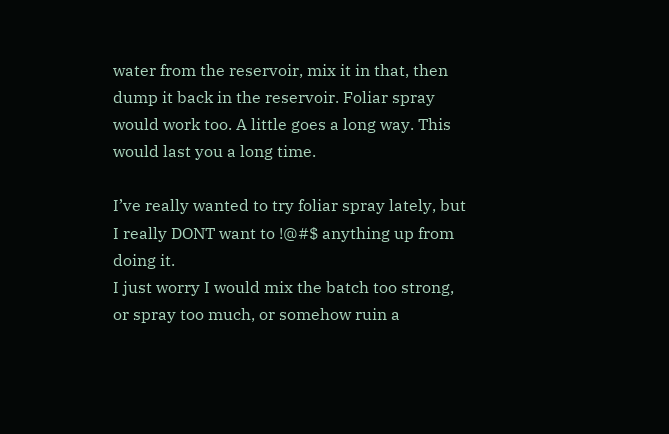water from the reservoir, mix it in that, then dump it back in the reservoir. Foliar spray would work too. A little goes a long way. This would last you a long time.

I’ve really wanted to try foliar spray lately, but I really DONT want to !@#$ anything up from doing it.
I just worry I would mix the batch too strong, or spray too much, or somehow ruin a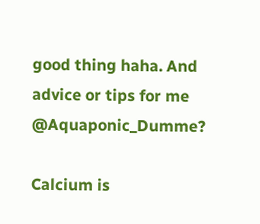good thing haha. And advice or tips for me @Aquaponic_Dumme?

Calcium is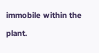immobile within the plant.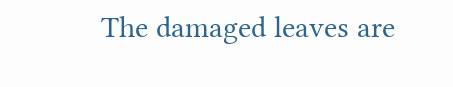The damaged leaves are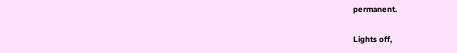permanent.

Lights off,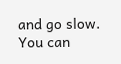and go slow. You can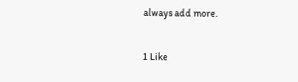always add more.

1 Like